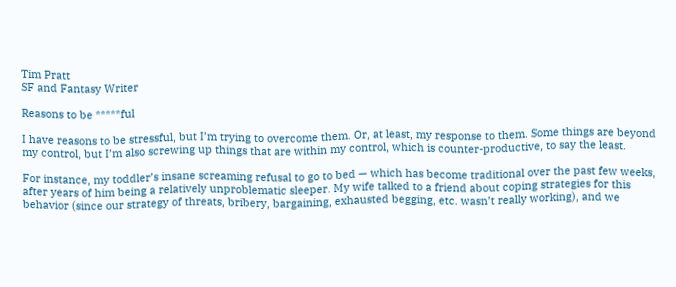Tim Pratt
SF and Fantasy Writer

Reasons to be *****ful

I have reasons to be stressful, but I’m trying to overcome them. Or, at least, my response to them. Some things are beyond my control, but I’m also screwing up things that are within my control, which is counter-productive, to say the least.

For instance, my toddler’s insane screaming refusal to go to bed — which has become traditional over the past few weeks, after years of him being a relatively unproblematic sleeper. My wife talked to a friend about coping strategies for this behavior (since our strategy of threats, bribery, bargaining, exhausted begging, etc. wasn’t really working), and we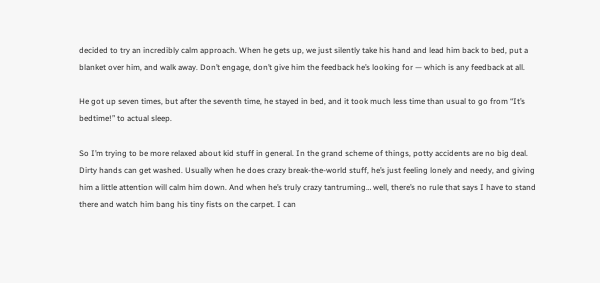decided to try an incredibly calm approach. When he gets up, we just silently take his hand and lead him back to bed, put a blanket over him, and walk away. Don’t engage, don’t give him the feedback he’s looking for — which is any feedback at all.

He got up seven times, but after the seventh time, he stayed in bed, and it took much less time than usual to go from “It’s bedtime!” to actual sleep.

So I’m trying to be more relaxed about kid stuff in general. In the grand scheme of things, potty accidents are no big deal. Dirty hands can get washed. Usually when he does crazy break-the-world stuff, he’s just feeling lonely and needy, and giving him a little attention will calm him down. And when he’s truly crazy tantruming… well, there’s no rule that says I have to stand there and watch him bang his tiny fists on the carpet. I can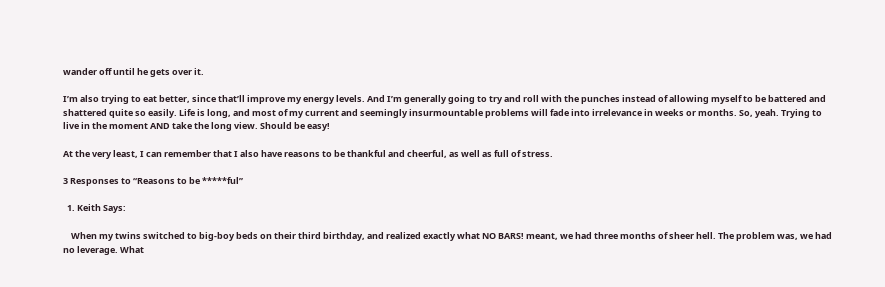wander off until he gets over it.

I’m also trying to eat better, since that’ll improve my energy levels. And I’m generally going to try and roll with the punches instead of allowing myself to be battered and shattered quite so easily. Life is long, and most of my current and seemingly insurmountable problems will fade into irrelevance in weeks or months. So, yeah. Trying to live in the moment AND take the long view. Should be easy!

At the very least, I can remember that I also have reasons to be thankful and cheerful, as well as full of stress.

3 Responses to “Reasons to be *****ful”

  1. Keith Says:

    When my twins switched to big-boy beds on their third birthday, and realized exactly what NO BARS! meant, we had three months of sheer hell. The problem was, we had no leverage. What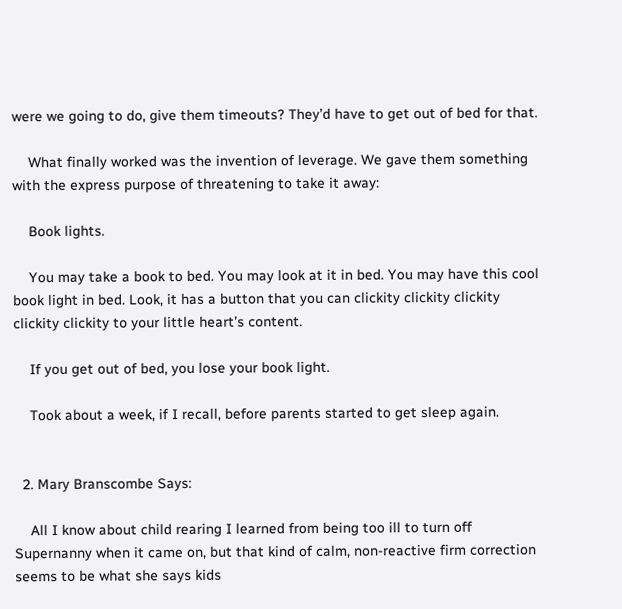were we going to do, give them timeouts? They’d have to get out of bed for that.

    What finally worked was the invention of leverage. We gave them something with the express purpose of threatening to take it away:

    Book lights.

    You may take a book to bed. You may look at it in bed. You may have this cool book light in bed. Look, it has a button that you can clickity clickity clickity clickity clickity to your little heart’s content.

    If you get out of bed, you lose your book light.

    Took about a week, if I recall, before parents started to get sleep again.


  2. Mary Branscombe Says:

    All I know about child rearing I learned from being too ill to turn off Supernanny when it came on, but that kind of calm, non-reactive firm correction seems to be what she says kids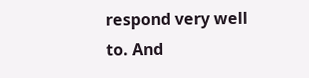respond very well to. And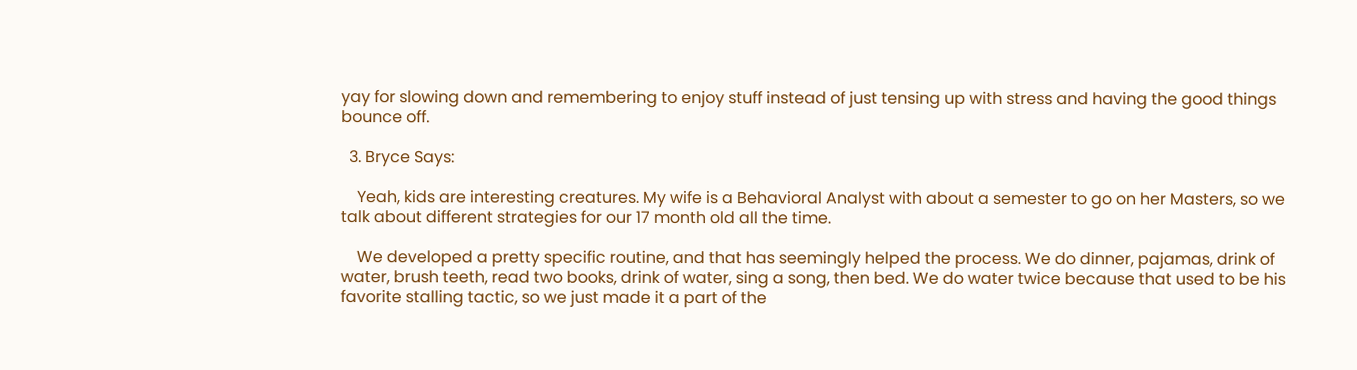yay for slowing down and remembering to enjoy stuff instead of just tensing up with stress and having the good things bounce off.

  3. Bryce Says:

    Yeah, kids are interesting creatures. My wife is a Behavioral Analyst with about a semester to go on her Masters, so we talk about different strategies for our 17 month old all the time.

    We developed a pretty specific routine, and that has seemingly helped the process. We do dinner, pajamas, drink of water, brush teeth, read two books, drink of water, sing a song, then bed. We do water twice because that used to be his favorite stalling tactic, so we just made it a part of the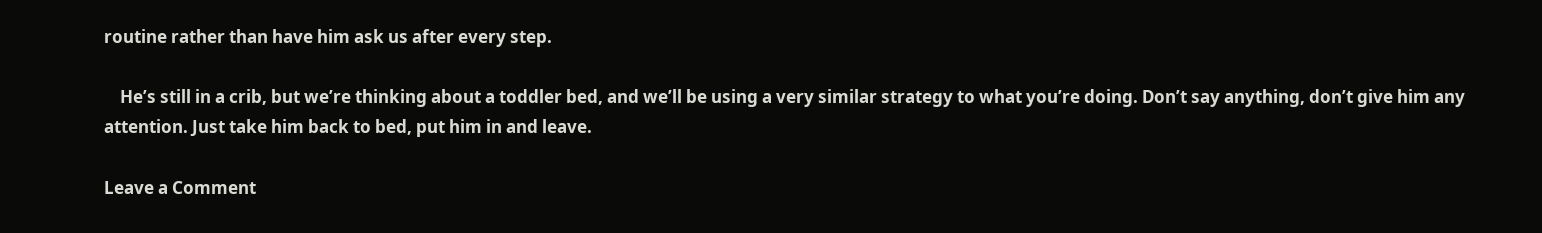routine rather than have him ask us after every step.

    He’s still in a crib, but we’re thinking about a toddler bed, and we’ll be using a very similar strategy to what you’re doing. Don’t say anything, don’t give him any attention. Just take him back to bed, put him in and leave.

Leave a Comment